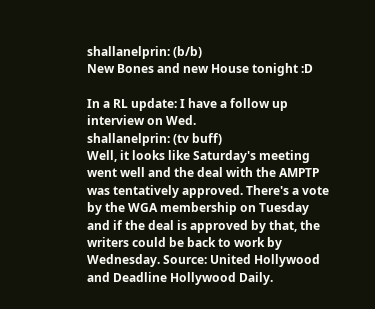shallanelprin: (b/b)
New Bones and new House tonight :D

In a RL update: I have a follow up interview on Wed.
shallanelprin: (tv buff)
Well, it looks like Saturday's meeting went well and the deal with the AMPTP was tentatively approved. There's a vote by the WGA membership on Tuesday and if the deal is approved by that, the writers could be back to work by Wednesday. Source: United Hollywood and Deadline Hollywood Daily.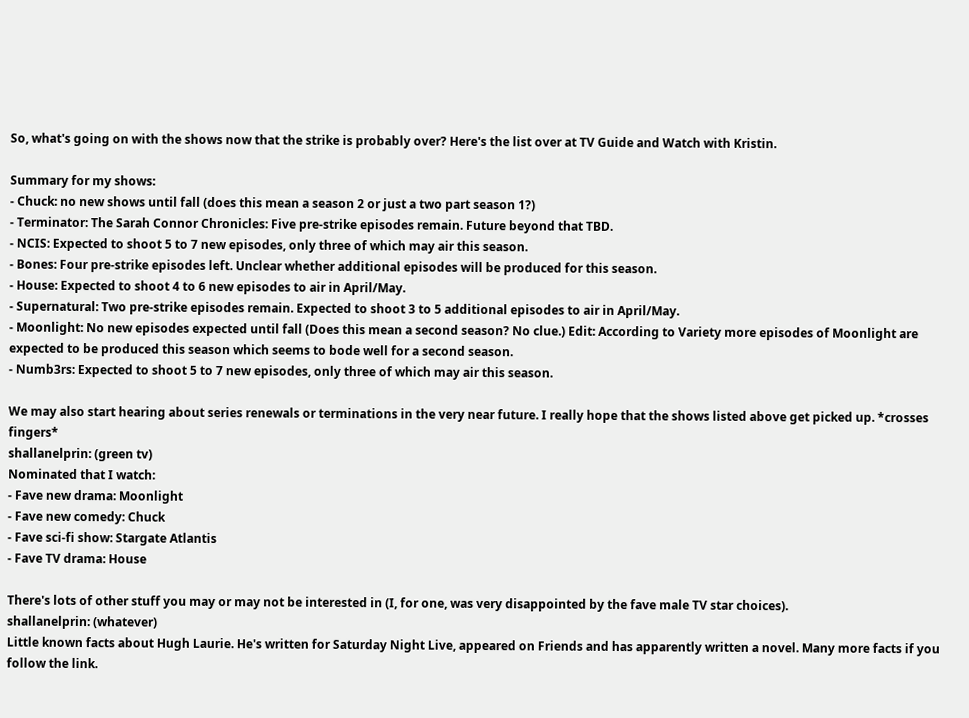So, what's going on with the shows now that the strike is probably over? Here's the list over at TV Guide and Watch with Kristin.

Summary for my shows:
- Chuck: no new shows until fall (does this mean a season 2 or just a two part season 1?)
- Terminator: The Sarah Connor Chronicles: Five pre-strike episodes remain. Future beyond that TBD.
- NCIS: Expected to shoot 5 to 7 new episodes, only three of which may air this season.
- Bones: Four pre-strike episodes left. Unclear whether additional episodes will be produced for this season.
- House: Expected to shoot 4 to 6 new episodes to air in April/May.
- Supernatural: Two pre-strike episodes remain. Expected to shoot 3 to 5 additional episodes to air in April/May.
- Moonlight: No new episodes expected until fall (Does this mean a second season? No clue.) Edit: According to Variety more episodes of Moonlight are expected to be produced this season which seems to bode well for a second season.
- Numb3rs: Expected to shoot 5 to 7 new episodes, only three of which may air this season.

We may also start hearing about series renewals or terminations in the very near future. I really hope that the shows listed above get picked up. *crosses fingers*
shallanelprin: (green tv)
Nominated that I watch:
- Fave new drama: Moonlight
- Fave new comedy: Chuck
- Fave sci-fi show: Stargate Atlantis
- Fave TV drama: House

There's lots of other stuff you may or may not be interested in (I, for one, was very disappointed by the fave male TV star choices).
shallanelprin: (whatever)
Little known facts about Hugh Laurie. He's written for Saturday Night Live, appeared on Friends and has apparently written a novel. Many more facts if you follow the link.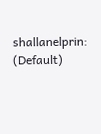shallanelprin: (Default)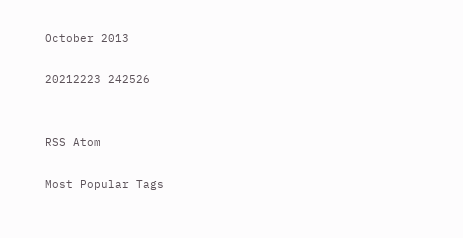October 2013

20212223 242526


RSS Atom

Most Popular Tags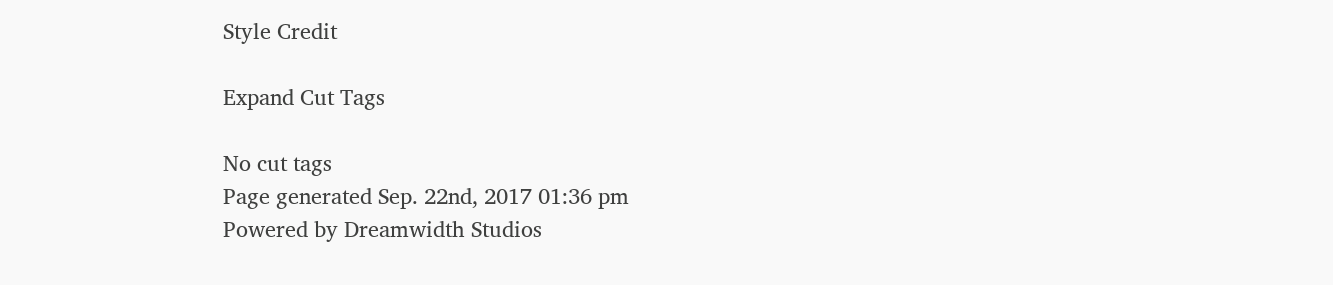Style Credit

Expand Cut Tags

No cut tags
Page generated Sep. 22nd, 2017 01:36 pm
Powered by Dreamwidth Studios